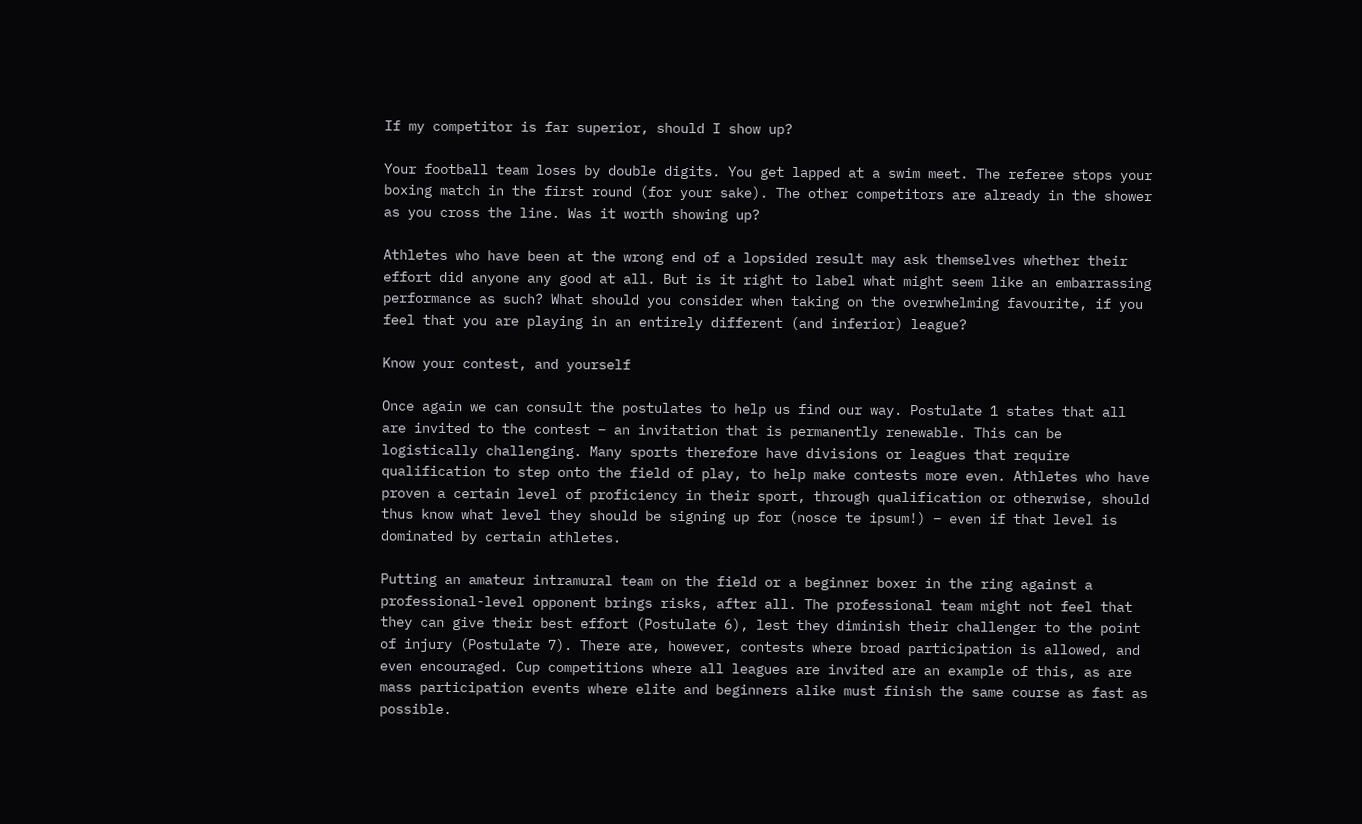If my competitor is far superior, should I show up?

Your football team loses by double digits. You get lapped at a swim meet. The referee stops your boxing match in the first round (for your sake). The other competitors are already in the shower as you cross the line. Was it worth showing up?

Athletes who have been at the wrong end of a lopsided result may ask themselves whether their effort did anyone any good at all. But is it right to label what might seem like an embarrassing performance as such? What should you consider when taking on the overwhelming favourite, if you feel that you are playing in an entirely different (and inferior) league?

Know your contest, and yourself

Once again we can consult the postulates to help us find our way. Postulate 1 states that all are invited to the contest – an invitation that is permanently renewable. This can be logistically challenging. Many sports therefore have divisions or leagues that require qualification to step onto the field of play, to help make contests more even. Athletes who have proven a certain level of proficiency in their sport, through qualification or otherwise, should thus know what level they should be signing up for (nosce te ipsum!) – even if that level is dominated by certain athletes.

Putting an amateur intramural team on the field or a beginner boxer in the ring against a professional-level opponent brings risks, after all. The professional team might not feel that they can give their best effort (Postulate 6), lest they diminish their challenger to the point of injury (Postulate 7). There are, however, contests where broad participation is allowed, and even encouraged. Cup competitions where all leagues are invited are an example of this, as are mass participation events where elite and beginners alike must finish the same course as fast as possible.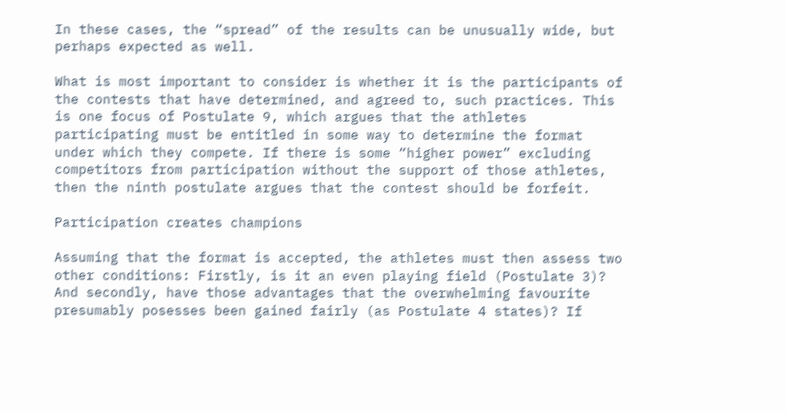In these cases, the “spread” of the results can be unusually wide, but perhaps expected as well.

What is most important to consider is whether it is the participants of the contests that have determined, and agreed to, such practices. This is one focus of Postulate 9, which argues that the athletes participating must be entitled in some way to determine the format under which they compete. If there is some “higher power” excluding competitors from participation without the support of those athletes, then the ninth postulate argues that the contest should be forfeit.

Participation creates champions

Assuming that the format is accepted, the athletes must then assess two other conditions: Firstly, is it an even playing field (Postulate 3)? And secondly, have those advantages that the overwhelming favourite presumably posesses been gained fairly (as Postulate 4 states)? If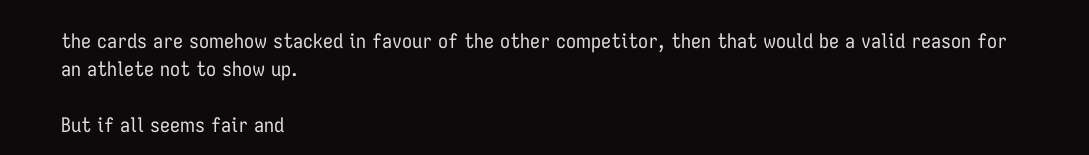the cards are somehow stacked in favour of the other competitor, then that would be a valid reason for an athlete not to show up.

But if all seems fair and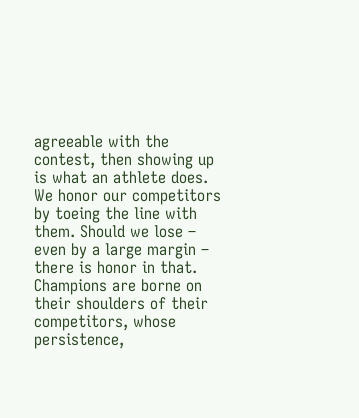agreeable with the contest, then showing up is what an athlete does. We honor our competitors by toeing the line with them. Should we lose – even by a large margin – there is honor in that. Champions are borne on their shoulders of their competitors, whose persistence,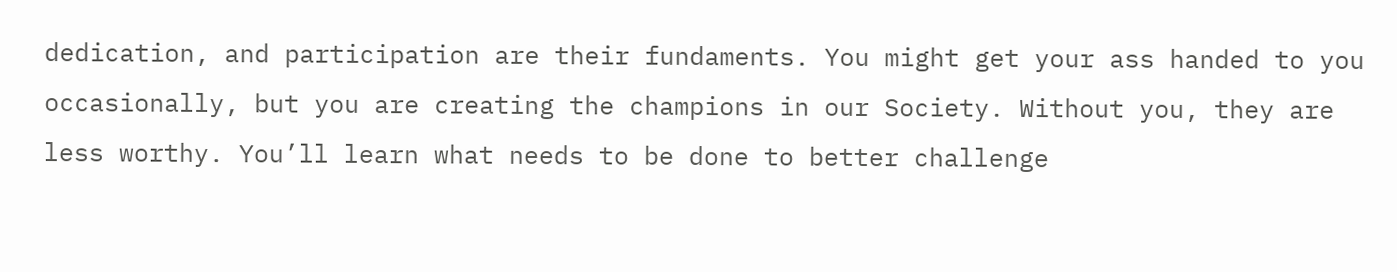dedication, and participation are their fundaments. You might get your ass handed to you occasionally, but you are creating the champions in our Society. Without you, they are less worthy. You’ll learn what needs to be done to better challenge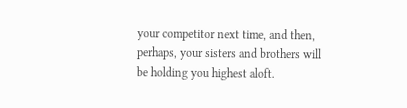your competitor next time, and then, perhaps, your sisters and brothers will be holding you highest aloft.